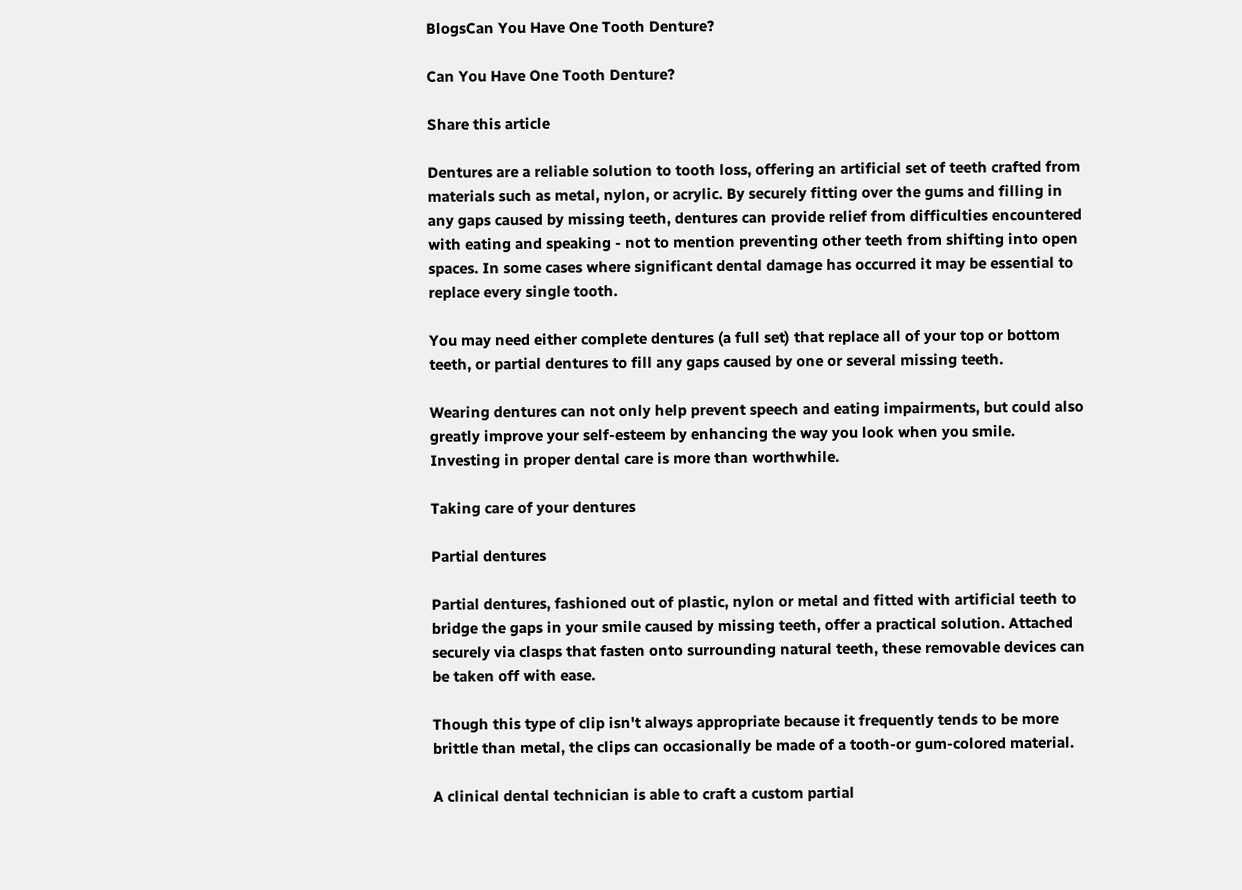BlogsCan You Have One Tooth Denture?

Can You Have One Tooth Denture?

Share this article

Dentures are a reliable solution to tooth loss, offering an artificial set of teeth crafted from materials such as metal, nylon, or acrylic. By securely fitting over the gums and filling in any gaps caused by missing teeth, dentures can provide relief from difficulties encountered with eating and speaking - not to mention preventing other teeth from shifting into open spaces. In some cases where significant dental damage has occurred it may be essential to replace every single tooth.

You may need either complete dentures (a full set) that replace all of your top or bottom teeth, or partial dentures to fill any gaps caused by one or several missing teeth.

Wearing dentures can not only help prevent speech and eating impairments, but could also greatly improve your self-esteem by enhancing the way you look when you smile. Investing in proper dental care is more than worthwhile.

Taking care of your dentures

Partial dentures

Partial dentures, fashioned out of plastic, nylon or metal and fitted with artificial teeth to bridge the gaps in your smile caused by missing teeth, offer a practical solution. Attached securely via clasps that fasten onto surrounding natural teeth, these removable devices can be taken off with ease.

Though this type of clip isn't always appropriate because it frequently tends to be more brittle than metal, the clips can occasionally be made of a tooth-or gum-colored material.

A clinical dental technician is able to craft a custom partial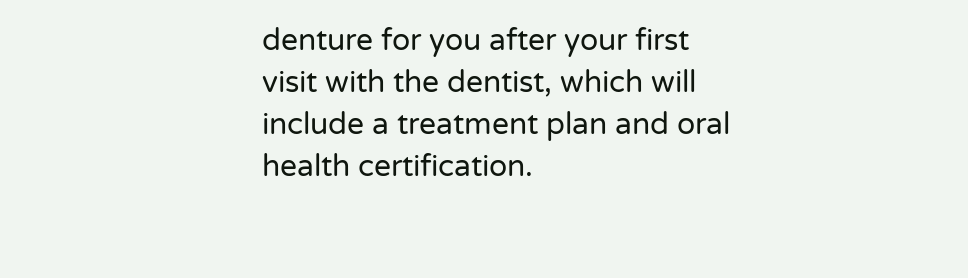denture for you after your first visit with the dentist, which will include a treatment plan and oral health certification.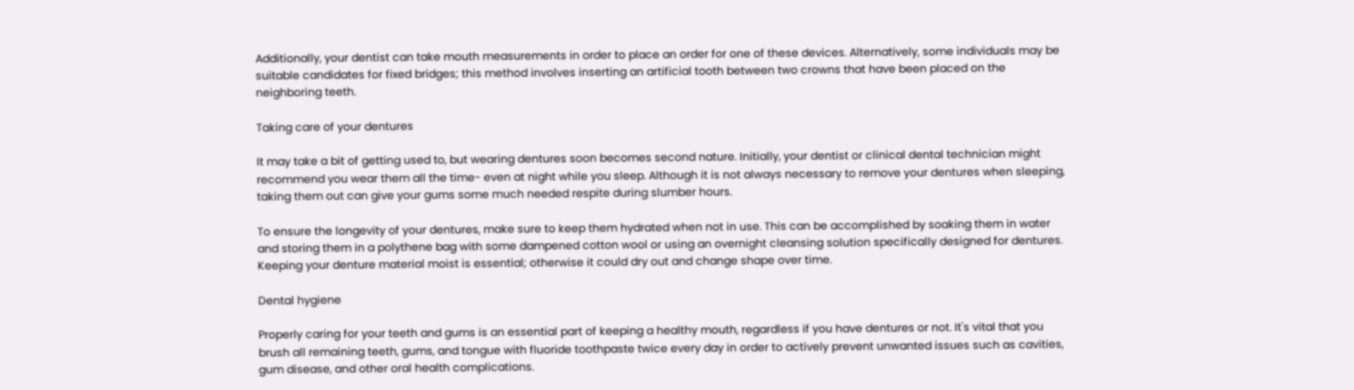Additionally, your dentist can take mouth measurements in order to place an order for one of these devices. Alternatively, some individuals may be suitable candidates for fixed bridges; this method involves inserting an artificial tooth between two crowns that have been placed on the neighboring teeth.

Taking care of your dentures

It may take a bit of getting used to, but wearing dentures soon becomes second nature. Initially, your dentist or clinical dental technician might recommend you wear them all the time- even at night while you sleep. Although it is not always necessary to remove your dentures when sleeping, taking them out can give your gums some much needed respite during slumber hours.

To ensure the longevity of your dentures, make sure to keep them hydrated when not in use. This can be accomplished by soaking them in water and storing them in a polythene bag with some dampened cotton wool or using an overnight cleansing solution specifically designed for dentures. Keeping your denture material moist is essential; otherwise it could dry out and change shape over time.

Dental hygiene

Properly caring for your teeth and gums is an essential part of keeping a healthy mouth, regardless if you have dentures or not. It's vital that you brush all remaining teeth, gums, and tongue with fluoride toothpaste twice every day in order to actively prevent unwanted issues such as cavities, gum disease, and other oral health complications.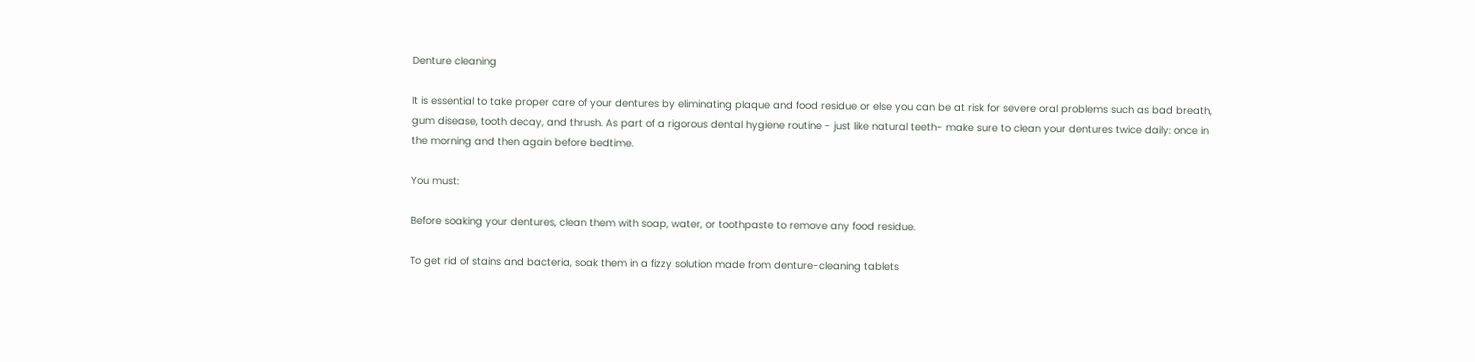Denture cleaning

It is essential to take proper care of your dentures by eliminating plaque and food residue or else you can be at risk for severe oral problems such as bad breath, gum disease, tooth decay, and thrush. As part of a rigorous dental hygiene routine - just like natural teeth- make sure to clean your dentures twice daily: once in the morning and then again before bedtime.

You must:

Before soaking your dentures, clean them with soap, water, or toothpaste to remove any food residue.

To get rid of stains and bacteria, soak them in a fizzy solution made from denture-cleaning tablets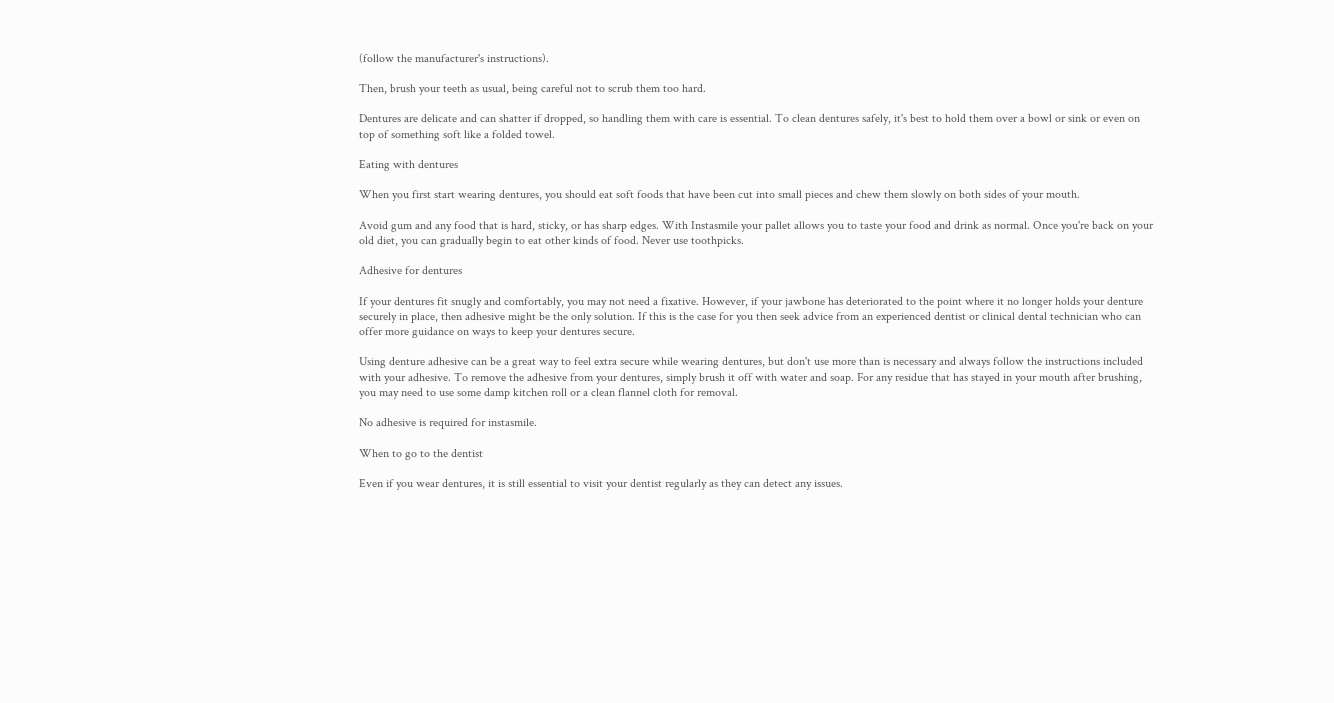(follow the manufacturer's instructions).

Then, brush your teeth as usual, being careful not to scrub them too hard.

Dentures are delicate and can shatter if dropped, so handling them with care is essential. To clean dentures safely, it's best to hold them over a bowl or sink or even on top of something soft like a folded towel.

Eating with dentures

When you first start wearing dentures, you should eat soft foods that have been cut into small pieces and chew them slowly on both sides of your mouth.

Avoid gum and any food that is hard, sticky, or has sharp edges. With Instasmile your pallet allows you to taste your food and drink as normal. Once you're back on your old diet, you can gradually begin to eat other kinds of food. Never use toothpicks.

Adhesive for dentures

If your dentures fit snugly and comfortably, you may not need a fixative. However, if your jawbone has deteriorated to the point where it no longer holds your denture securely in place, then adhesive might be the only solution. If this is the case for you then seek advice from an experienced dentist or clinical dental technician who can offer more guidance on ways to keep your dentures secure.

Using denture adhesive can be a great way to feel extra secure while wearing dentures, but don't use more than is necessary and always follow the instructions included with your adhesive. To remove the adhesive from your dentures, simply brush it off with water and soap. For any residue that has stayed in your mouth after brushing, you may need to use some damp kitchen roll or a clean flannel cloth for removal.

No adhesive is required for instasmile.

When to go to the dentist

Even if you wear dentures, it is still essential to visit your dentist regularly as they can detect any issues.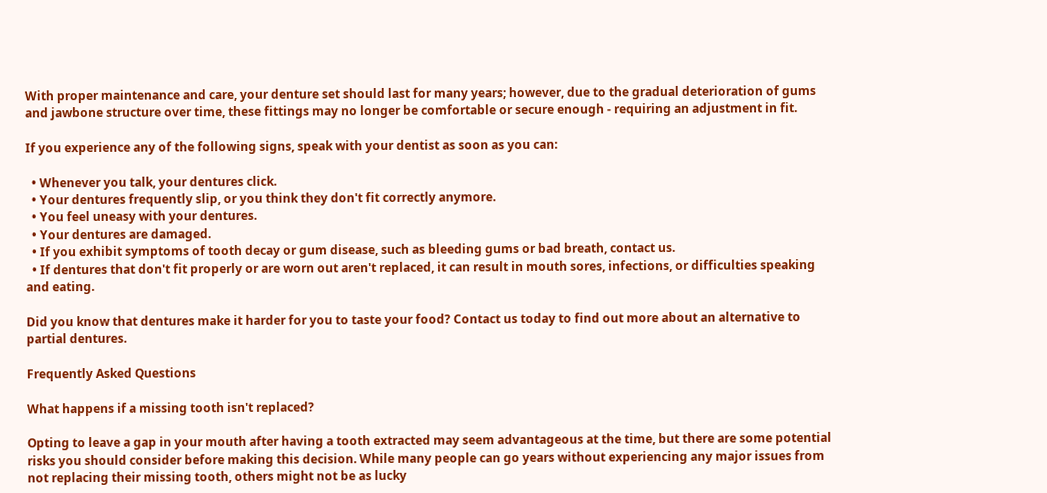With proper maintenance and care, your denture set should last for many years; however, due to the gradual deterioration of gums and jawbone structure over time, these fittings may no longer be comfortable or secure enough - requiring an adjustment in fit.

If you experience any of the following signs, speak with your dentist as soon as you can:

  • Whenever you talk, your dentures click.
  • Your dentures frequently slip, or you think they don't fit correctly anymore.
  • You feel uneasy with your dentures.
  • Your dentures are damaged.
  • If you exhibit symptoms of tooth decay or gum disease, such as bleeding gums or bad breath, contact us.
  • If dentures that don't fit properly or are worn out aren't replaced, it can result in mouth sores, infections, or difficulties speaking and eating.

Did you know that dentures make it harder for you to taste your food? Contact us today to find out more about an alternative to partial dentures.

Frequently Asked Questions

What happens if a missing tooth isn't replaced?

Opting to leave a gap in your mouth after having a tooth extracted may seem advantageous at the time, but there are some potential risks you should consider before making this decision. While many people can go years without experiencing any major issues from not replacing their missing tooth, others might not be as lucky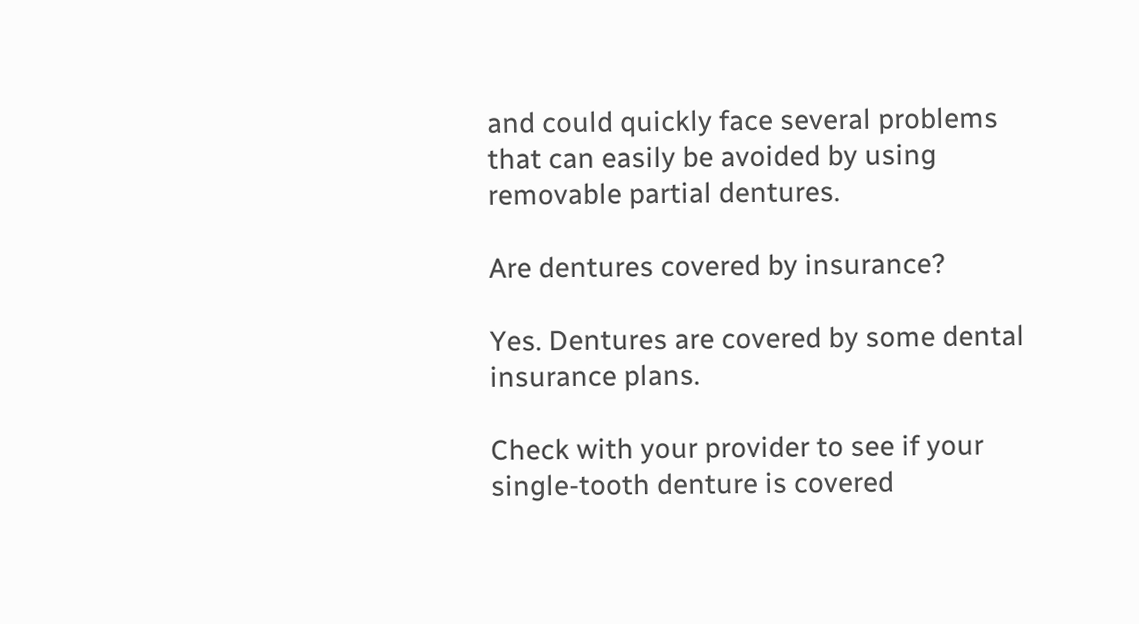and could quickly face several problems that can easily be avoided by using removable partial dentures.

Are dentures covered by insurance?

Yes. Dentures are covered by some dental insurance plans.

Check with your provider to see if your single-tooth denture is covered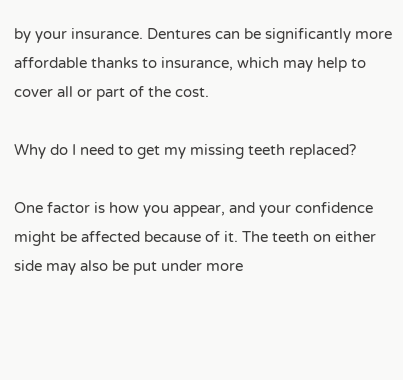by your insurance. Dentures can be significantly more affordable thanks to insurance, which may help to cover all or part of the cost.

Why do I need to get my missing teeth replaced?

One factor is how you appear, and your confidence might be affected because of it. The teeth on either side may also be put under more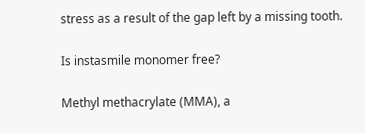stress as a result of the gap left by a missing tooth.

Is instasmile monomer free?

Methyl methacrylate (MMA), a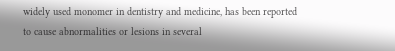widely used monomer in dentistry and medicine, has been reported to cause abnormalities or lesions in several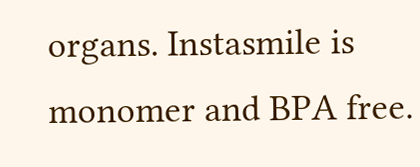organs. Instasmile is monomer and BPA free.